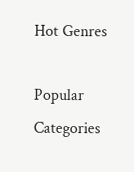Hot Genres

Popular Categories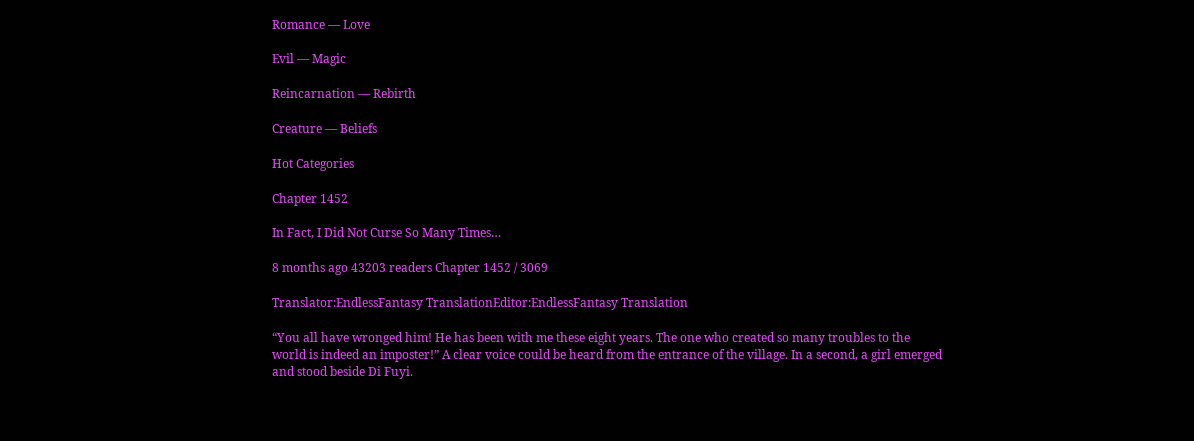Romance — Love

Evil — Magic

Reincarnation — Rebirth

Creature — Beliefs

Hot Categories

Chapter 1452

In Fact, I Did Not Curse So Many Times…

8 months ago 43203 readers Chapter 1452 / 3069

Translator:EndlessFantasy TranslationEditor:EndlessFantasy Translation

“You all have wronged him! He has been with me these eight years. The one who created so many troubles to the world is indeed an imposter!” A clear voice could be heard from the entrance of the village. In a second, a girl emerged and stood beside Di Fuyi.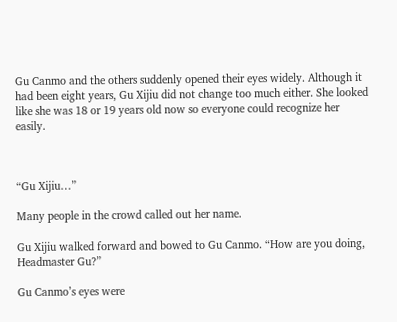Gu Canmo and the others suddenly opened their eyes widely. Although it had been eight years, Gu Xijiu did not change too much either. She looked like she was 18 or 19 years old now so everyone could recognize her easily.



“Gu Xijiu…”

Many people in the crowd called out her name.

Gu Xijiu walked forward and bowed to Gu Canmo. “How are you doing, Headmaster Gu?”

Gu Canmo’s eyes were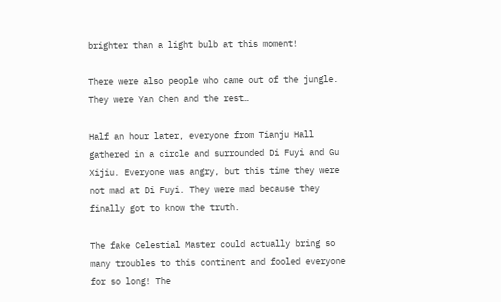brighter than a light bulb at this moment!

There were also people who came out of the jungle. They were Yan Chen and the rest…

Half an hour later, everyone from Tianju Hall gathered in a circle and surrounded Di Fuyi and Gu Xijiu. Everyone was angry, but this time they were not mad at Di Fuyi. They were mad because they finally got to know the truth.

The fake Celestial Master could actually bring so many troubles to this continent and fooled everyone for so long! The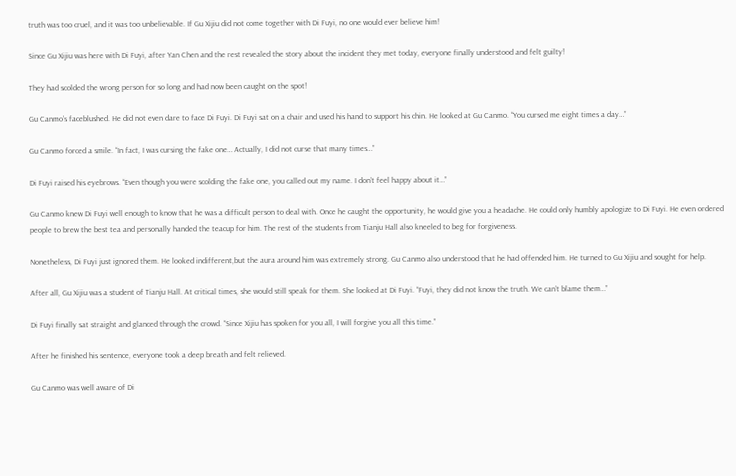truth was too cruel, and it was too unbelievable. If Gu Xijiu did not come together with Di Fuyi, no one would ever believe him!

Since Gu Xijiu was here with Di Fuyi, after Yan Chen and the rest revealed the story about the incident they met today, everyone finally understood and felt guilty!

They had scolded the wrong person for so long and had now been caught on the spot!

Gu Canmo’s faceblushed. He did not even dare to face Di Fuyi. Di Fuyi sat on a chair and used his hand to support his chin. He looked at Gu Canmo. “You cursed me eight times a day…”

Gu Canmo forced a smile. “In fact, I was cursing the fake one… Actually, I did not curse that many times…”

Di Fuyi raised his eyebrows. “Even though you were scolding the fake one, you called out my name. I don’t feel happy about it…”

Gu Canmo knew Di Fuyi well enough to know that he was a difficult person to deal with. Once he caught the opportunity, he would give you a headache. He could only humbly apologize to Di Fuyi. He even ordered people to brew the best tea and personally handed the teacup for him. The rest of the students from Tianju Hall also kneeled to beg for forgiveness.

Nonetheless, Di Fuyi just ignored them. He looked indifferent,but the aura around him was extremely strong. Gu Canmo also understood that he had offended him. He turned to Gu Xijiu and sought for help.

After all, Gu Xijiu was a student of Tianju Hall. At critical times, she would still speak for them. She looked at Di Fuyi. “Fuyi, they did not know the truth. We can’t blame them…”

Di Fuyi finally sat straight and glanced through the crowd. “Since Xijiu has spoken for you all, I will forgive you all this time.”

After he finished his sentence, everyone took a deep breath and felt relieved.

Gu Canmo was well aware of Di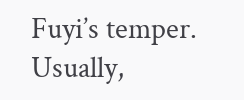Fuyi’s temper. Usually,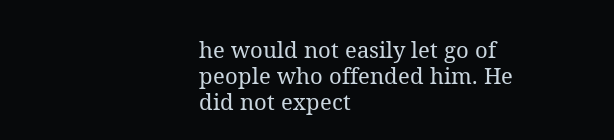he would not easily let go of people who offended him. He did not expect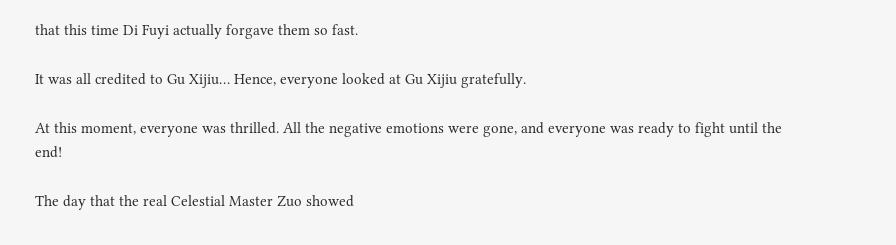that this time Di Fuyi actually forgave them so fast.

It was all credited to Gu Xijiu… Hence, everyone looked at Gu Xijiu gratefully.

At this moment, everyone was thrilled. All the negative emotions were gone, and everyone was ready to fight until the end!

The day that the real Celestial Master Zuo showed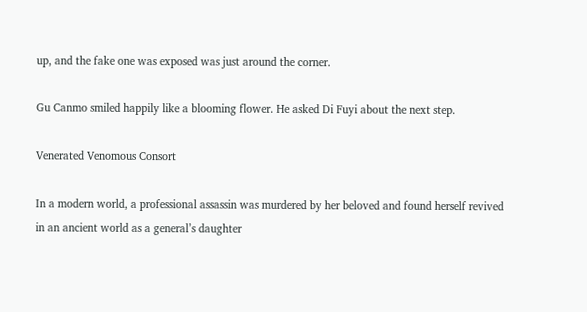up, and the fake one was exposed was just around the corner.

Gu Canmo smiled happily like a blooming flower. He asked Di Fuyi about the next step.

Venerated Venomous Consort

In a modern world, a professional assassin was murdered by her beloved and found herself revived in an ancient world as a general’s daughter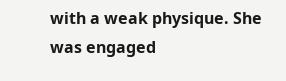with a weak physique. She was engaged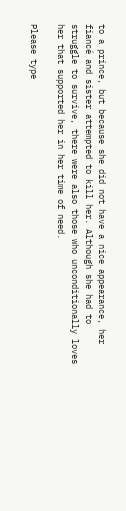to a prince, but because she did not have a nice appearance, her fiancé and sister attempted to kill her. Although she had to struggle to survive, there were also those who unconditionally loves her that supported her in her time of need.

Please type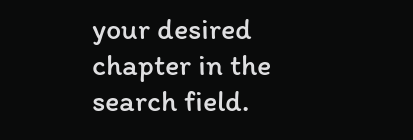your desired chapter in the search field.